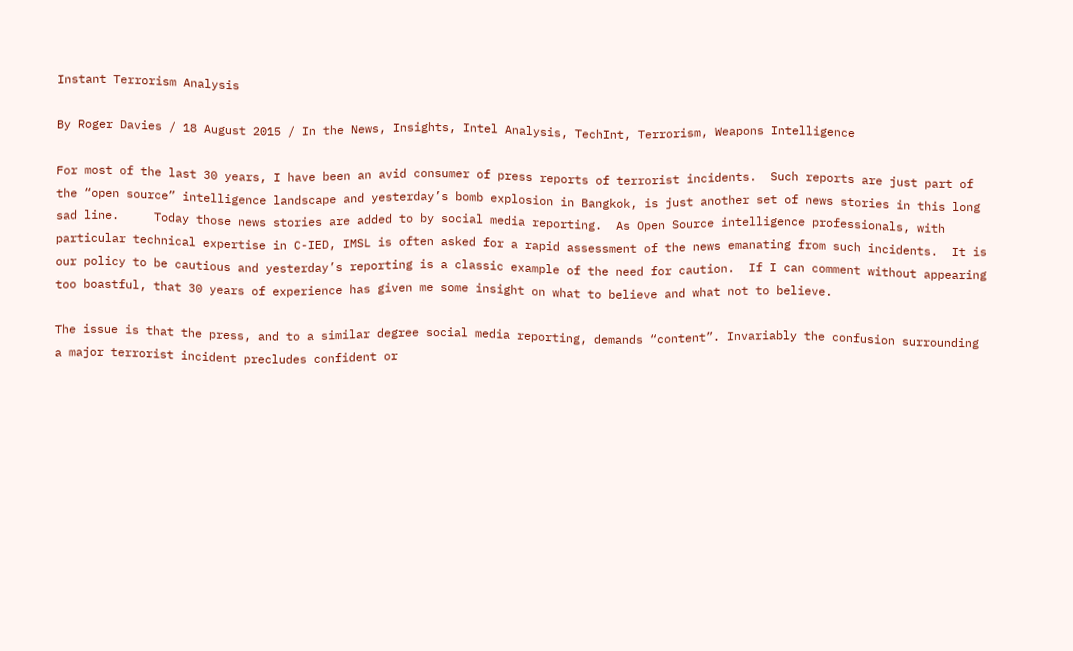Instant Terrorism Analysis

By Roger Davies / 18 August 2015 / In the News, Insights, Intel Analysis, TechInt, Terrorism, Weapons Intelligence

For most of the last 30 years, I have been an avid consumer of press reports of terrorist incidents.  Such reports are just part of the “open source” intelligence landscape and yesterday’s bomb explosion in Bangkok, is just another set of news stories in this long sad line.     Today those news stories are added to by social media reporting.  As Open Source intelligence professionals, with particular technical expertise in C-IED, IMSL is often asked for a rapid assessment of the news emanating from such incidents.  It is our policy to be cautious and yesterday’s reporting is a classic example of the need for caution.  If I can comment without appearing too boastful, that 30 years of experience has given me some insight on what to believe and what not to believe.

The issue is that the press, and to a similar degree social media reporting, demands “content”. Invariably the confusion surrounding a major terrorist incident precludes confident or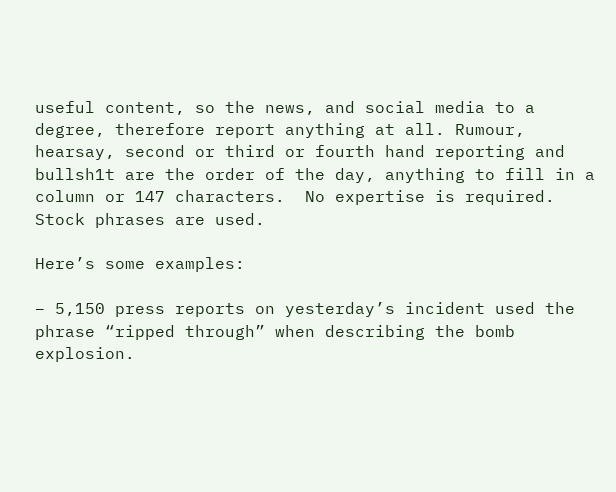useful content, so the news, and social media to a degree, therefore report anything at all. Rumour, hearsay, second or third or fourth hand reporting and bullsh1t are the order of the day, anything to fill in a column or 147 characters.  No expertise is required.  Stock phrases are used.

Here’s some examples:

– 5,150 press reports on yesterday’s incident used the phrase “ripped through” when describing the bomb explosion.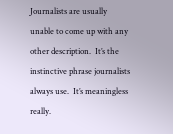Journalists are usually unable to come up with any other description.  It’s the instinctive phrase journalists always use.  It’s meaningless really.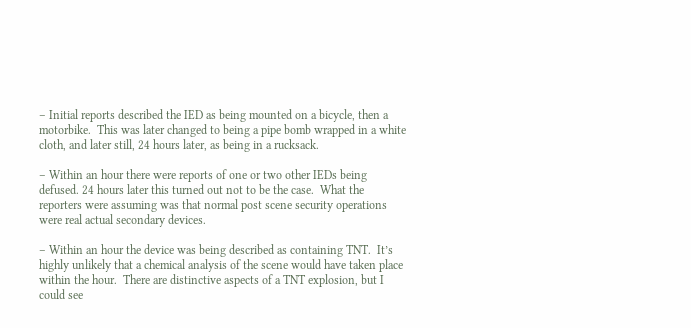– Initial reports described the IED as being mounted on a bicycle, then a motorbike.  This was later changed to being a pipe bomb wrapped in a white cloth, and later still, 24 hours later, as being in a rucksack.

– Within an hour there were reports of one or two other IEDs being defused. 24 hours later this turned out not to be the case.  What the reporters were assuming was that normal post scene security operations were real actual secondary devices.

– Within an hour the device was being described as containing TNT.  It’s highly unlikely that a chemical analysis of the scene would have taken place within the hour.  There are distinctive aspects of a TNT explosion, but I could see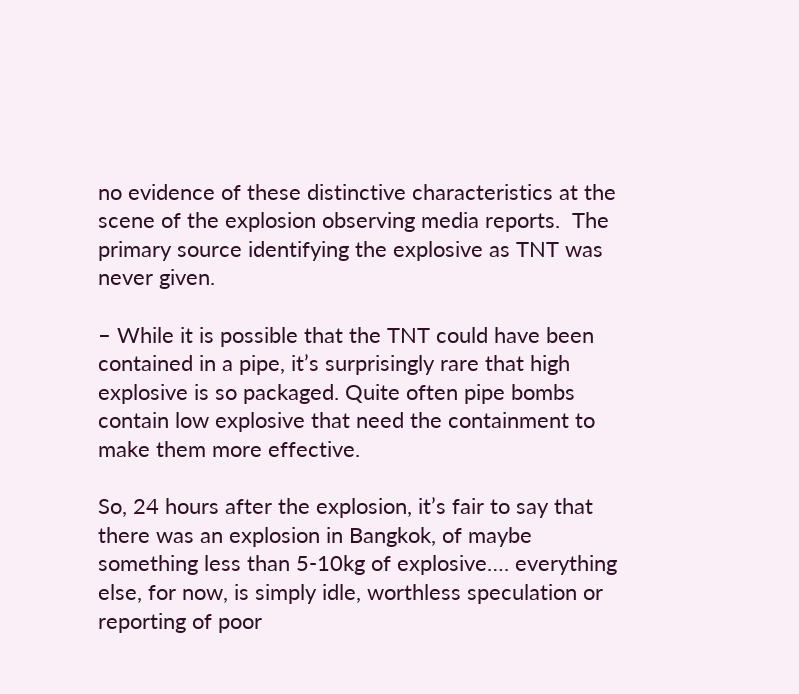no evidence of these distinctive characteristics at the scene of the explosion observing media reports.  The primary source identifying the explosive as TNT was never given.

– While it is possible that the TNT could have been contained in a pipe, it’s surprisingly rare that high explosive is so packaged. Quite often pipe bombs contain low explosive that need the containment to make them more effective.

So, 24 hours after the explosion, it’s fair to say that there was an explosion in Bangkok, of maybe something less than 5-10kg of explosive…. everything else, for now, is simply idle, worthless speculation or reporting of poor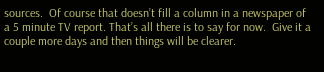sources.  Of course that doesn’t fill a column in a newspaper of a 5 minute TV report. That’s all there is to say for now.  Give it a couple more days and then things will be clearer.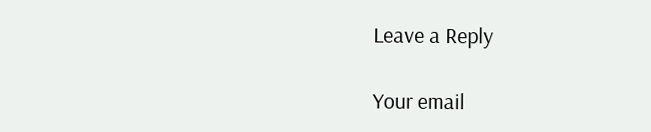Leave a Reply

Your email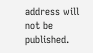address will not be published.